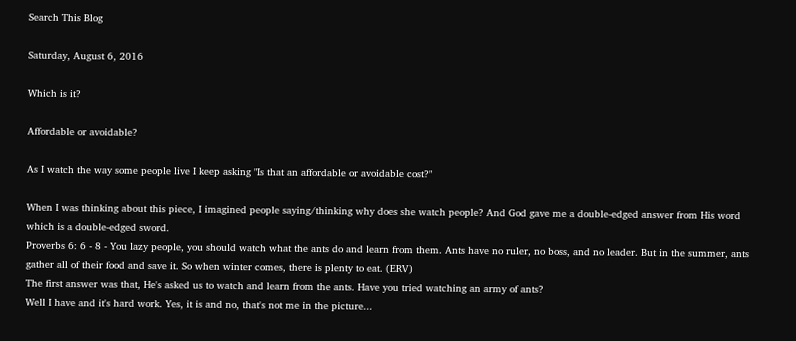Search This Blog

Saturday, August 6, 2016

Which is it?

Affordable or avoidable?

As I watch the way some people live I keep asking "Is that an affordable or avoidable cost?"

When I was thinking about this piece, I imagined people saying/thinking why does she watch people? And God gave me a double-edged answer from His word which is a double-edged sword.
Proverbs 6: 6 - 8 - You lazy people, you should watch what the ants do and learn from them. Ants have no ruler, no boss, and no leader. But in the summer, ants gather all of their food and save it. So when winter comes, there is plenty to eat. (ERV)
The first answer was that, He's asked us to watch and learn from the ants. Have you tried watching an army of ants?
Well I have and it's hard work. Yes, it is and no, that's not me in the picture...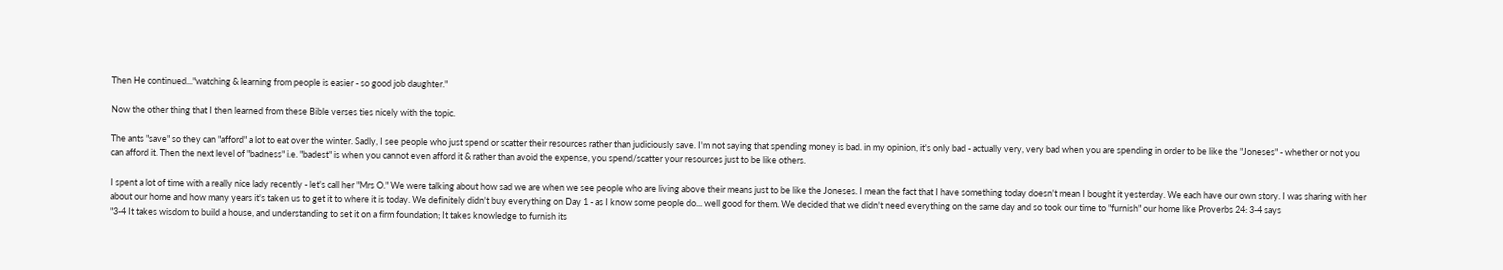Then He continued..."watching & learning from people is easier - so good job daughter."

Now the other thing that I then learned from these Bible verses ties nicely with the topic.

The ants "save" so they can "afford" a lot to eat over the winter. Sadly, I see people who just spend or scatter their resources rather than judiciously save. I'm not saying that spending money is bad. in my opinion, it's only bad - actually very, very bad when you are spending in order to be like the "Joneses" - whether or not you can afford it. Then the next level of "badness" i.e. "badest" is when you cannot even afford it & rather than avoid the expense, you spend/scatter your resources just to be like others.

I spent a lot of time with a really nice lady recently - let's call her "Mrs O." We were talking about how sad we are when we see people who are living above their means just to be like the Joneses. I mean the fact that I have something today doesn't mean I bought it yesterday. We each have our own story. I was sharing with her about our home and how many years it's taken us to get it to where it is today. We definitely didn't buy everything on Day 1 - as I know some people do... well good for them. We decided that we didn't need everything on the same day and so took our time to "furnish" our home like Proverbs 24: 3-4 says
"3-4 It takes wisdom to build a house, and understanding to set it on a firm foundation; It takes knowledge to furnish its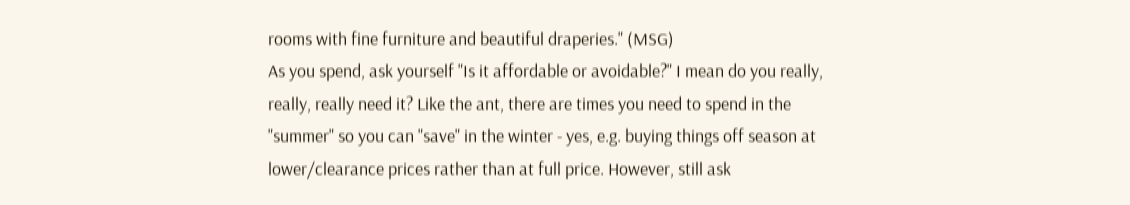rooms with fine furniture and beautiful draperies." (MSG)
As you spend, ask yourself "Is it affordable or avoidable?" I mean do you really, really, really need it? Like the ant, there are times you need to spend in the "summer" so you can "save" in the winter - yes, e.g. buying things off season at lower/clearance prices rather than at full price. However, still ask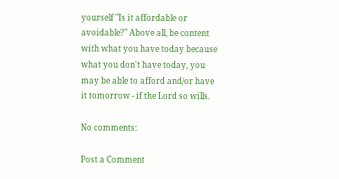yourself "Is it affordable or avoidable?" Above all, be content with what you have today because what you don't have today, you may be able to afford and/or have it tomorrow - if the Lord so wills.

No comments:

Post a Comment